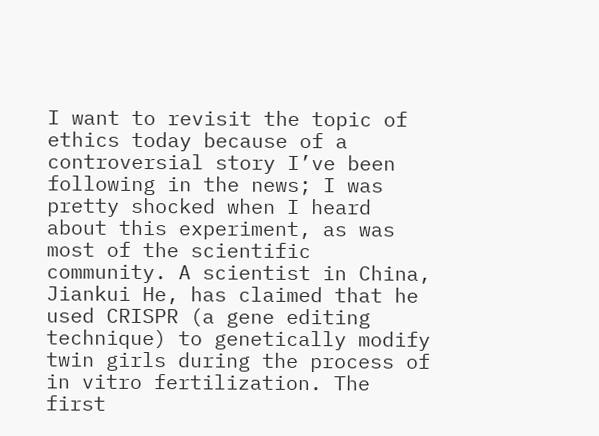I want to revisit the topic of ethics today because of a controversial story I’ve been following in the news; I was pretty shocked when I heard about this experiment, as was most of the scientific community. A scientist in China, Jiankui He, has claimed that he used CRISPR (a gene editing technique) to genetically modify twin girls during the process of in vitro fertilization. The first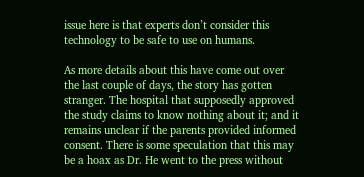issue here is that experts don’t consider this technology to be safe to use on humans.

As more details about this have come out over the last couple of days, the story has gotten stranger. The hospital that supposedly approved the study claims to know nothing about it; and it remains unclear if the parents provided informed consent. There is some speculation that this may be a hoax as Dr. He went to the press without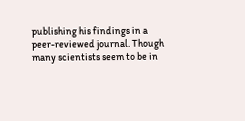publishing his findings in a peer-reviewed journal. Though many scientists seem to be in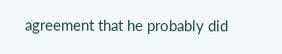agreement that he probably did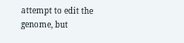attempt to edit the genome, but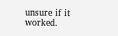unsure if it worked.